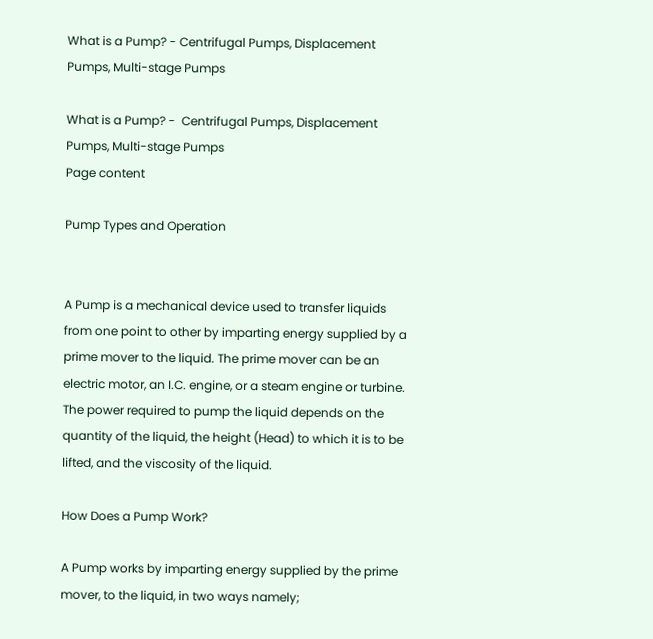What is a Pump? - Centrifugal Pumps, Displacement Pumps, Multi-stage Pumps

What is a Pump? -  Centrifugal Pumps, Displacement Pumps, Multi-stage Pumps
Page content

Pump Types and Operation


A Pump is a mechanical device used to transfer liquids from one point to other by imparting energy supplied by a prime mover to the liquid. The prime mover can be an electric motor, an I.C. engine, or a steam engine or turbine. The power required to pump the liquid depends on the quantity of the liquid, the height (Head) to which it is to be lifted, and the viscosity of the liquid.

How Does a Pump Work?

A Pump works by imparting energy supplied by the prime mover, to the liquid, in two ways namely;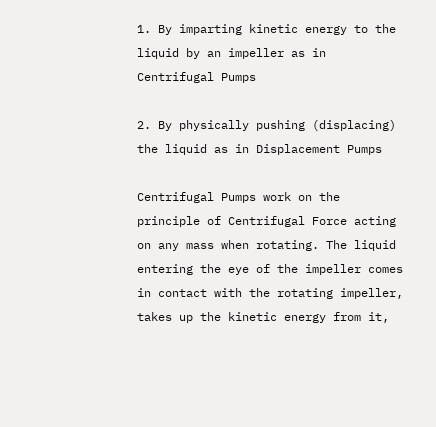1. By imparting kinetic energy to the liquid by an impeller as in Centrifugal Pumps

2. By physically pushing (displacing) the liquid as in Displacement Pumps

Centrifugal Pumps work on the principle of Centrifugal Force acting on any mass when rotating. The liquid entering the eye of the impeller comes in contact with the rotating impeller, takes up the kinetic energy from it,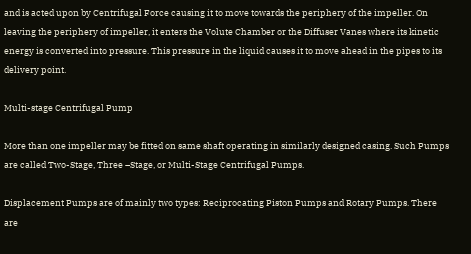and is acted upon by Centrifugal Force causing it to move towards the periphery of the impeller. On leaving the periphery of impeller, it enters the Volute Chamber or the Diffuser Vanes where its kinetic energy is converted into pressure. This pressure in the liquid causes it to move ahead in the pipes to its delivery point.

Multi-stage Centrifugal Pump

More than one impeller may be fitted on same shaft operating in similarly designed casing. Such Pumps are called Two-Stage, Three –Stage, or Multi-Stage Centrifugal Pumps.

Displacement Pumps are of mainly two types: Reciprocating Piston Pumps and Rotary Pumps. There are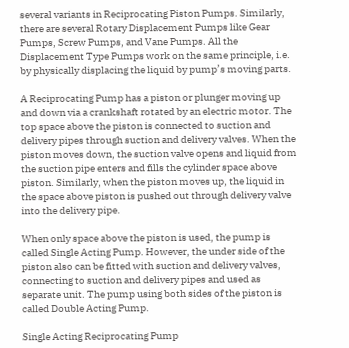several variants in Reciprocating Piston Pumps. Similarly, there are several Rotary Displacement Pumps like Gear Pumps, Screw Pumps, and Vane Pumps. All the Displacement Type Pumps work on the same principle, i.e. by physically displacing the liquid by pump’s moving parts.

A Reciprocating Pump has a piston or plunger moving up and down via a crankshaft rotated by an electric motor. The top space above the piston is connected to suction and delivery pipes through suction and delivery valves. When the piston moves down, the suction valve opens and liquid from the suction pipe enters and fills the cylinder space above piston. Similarly, when the piston moves up, the liquid in the space above piston is pushed out through delivery valve into the delivery pipe.

When only space above the piston is used, the pump is called Single Acting Pump. However, the under side of the piston also can be fitted with suction and delivery valves, connecting to suction and delivery pipes and used as separate unit. The pump using both sides of the piston is called Double Acting Pump.

Single Acting Reciprocating Pump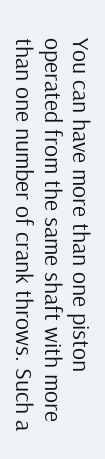You can have more than one piston operated from the same shaft with more than one number of crank throws. Such a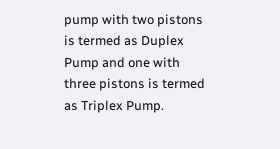pump with two pistons is termed as Duplex Pump and one with three pistons is termed as Triplex Pump.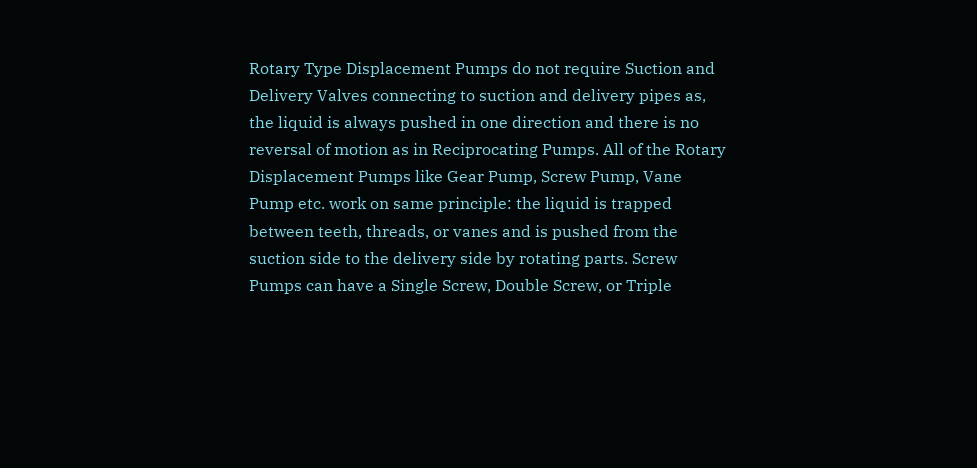Rotary Type Displacement Pumps do not require Suction and Delivery Valves connecting to suction and delivery pipes as, the liquid is always pushed in one direction and there is no reversal of motion as in Reciprocating Pumps. All of the Rotary Displacement Pumps like Gear Pump, Screw Pump, Vane Pump etc. work on same principle: the liquid is trapped between teeth, threads, or vanes and is pushed from the suction side to the delivery side by rotating parts. Screw Pumps can have a Single Screw, Double Screw, or Triple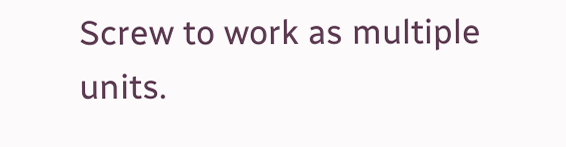Screw to work as multiple units.